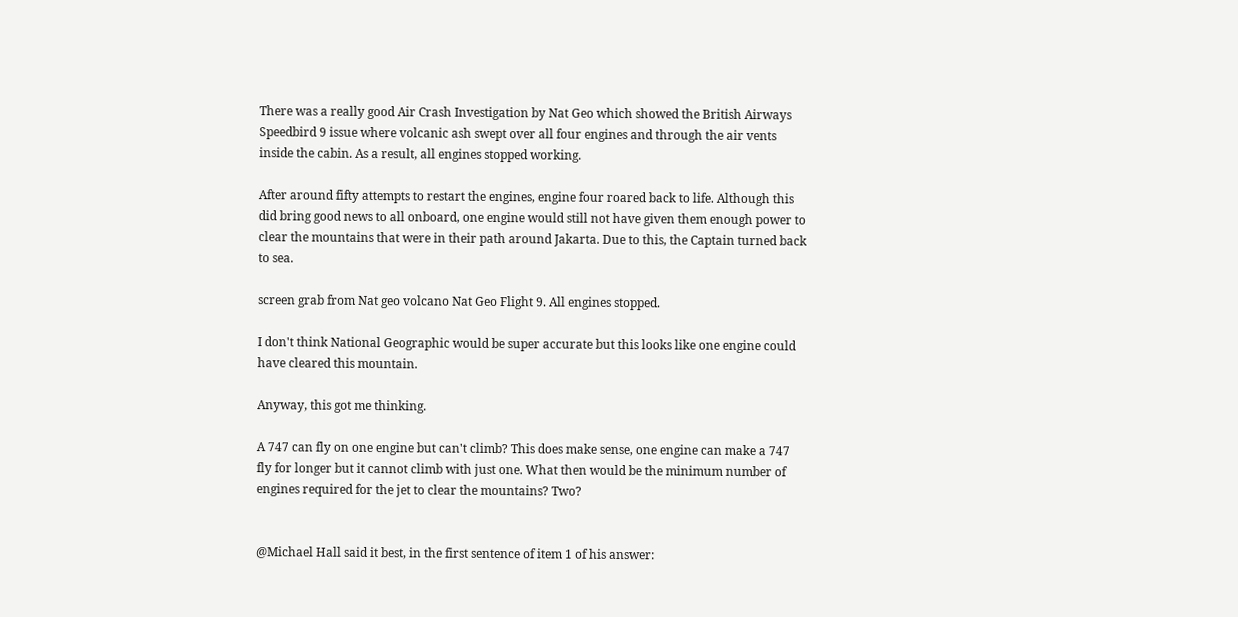There was a really good Air Crash Investigation by Nat Geo which showed the British Airways Speedbird 9 issue where volcanic ash swept over all four engines and through the air vents inside the cabin. As a result, all engines stopped working.

After around fifty attempts to restart the engines, engine four roared back to life. Although this did bring good news to all onboard, one engine would still not have given them enough power to clear the mountains that were in their path around Jakarta. Due to this, the Captain turned back to sea.

screen grab from Nat geo volcano Nat Geo Flight 9. All engines stopped.

I don't think National Geographic would be super accurate but this looks like one engine could have cleared this mountain.

Anyway, this got me thinking.

A 747 can fly on one engine but can't climb? This does make sense, one engine can make a 747 fly for longer but it cannot climb with just one. What then would be the minimum number of engines required for the jet to clear the mountains? Two?


@Michael Hall said it best, in the first sentence of item 1 of his answer: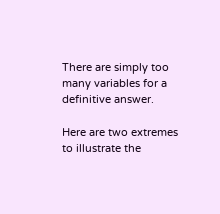There are simply too many variables for a definitive answer.

Here are two extremes to illustrate the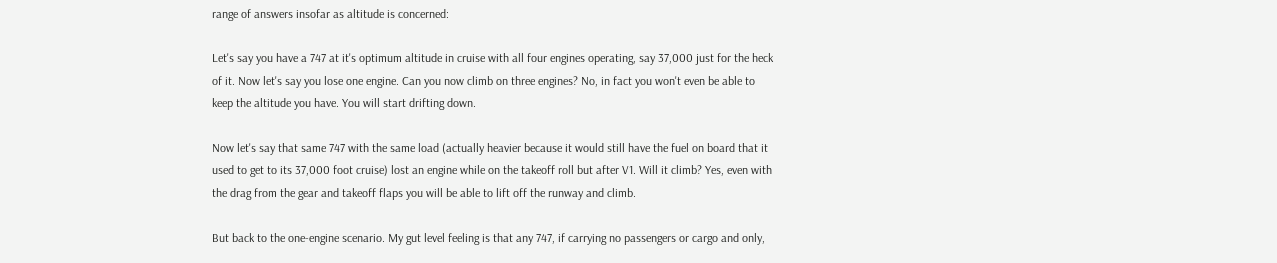range of answers insofar as altitude is concerned:

Let's say you have a 747 at it's optimum altitude in cruise with all four engines operating, say 37,000 just for the heck of it. Now let's say you lose one engine. Can you now climb on three engines? No, in fact you won't even be able to keep the altitude you have. You will start drifting down.

Now let's say that same 747 with the same load (actually heavier because it would still have the fuel on board that it used to get to its 37,000 foot cruise) lost an engine while on the takeoff roll but after V1. Will it climb? Yes, even with the drag from the gear and takeoff flaps you will be able to lift off the runway and climb.

But back to the one-engine scenario. My gut level feeling is that any 747, if carrying no passengers or cargo and only,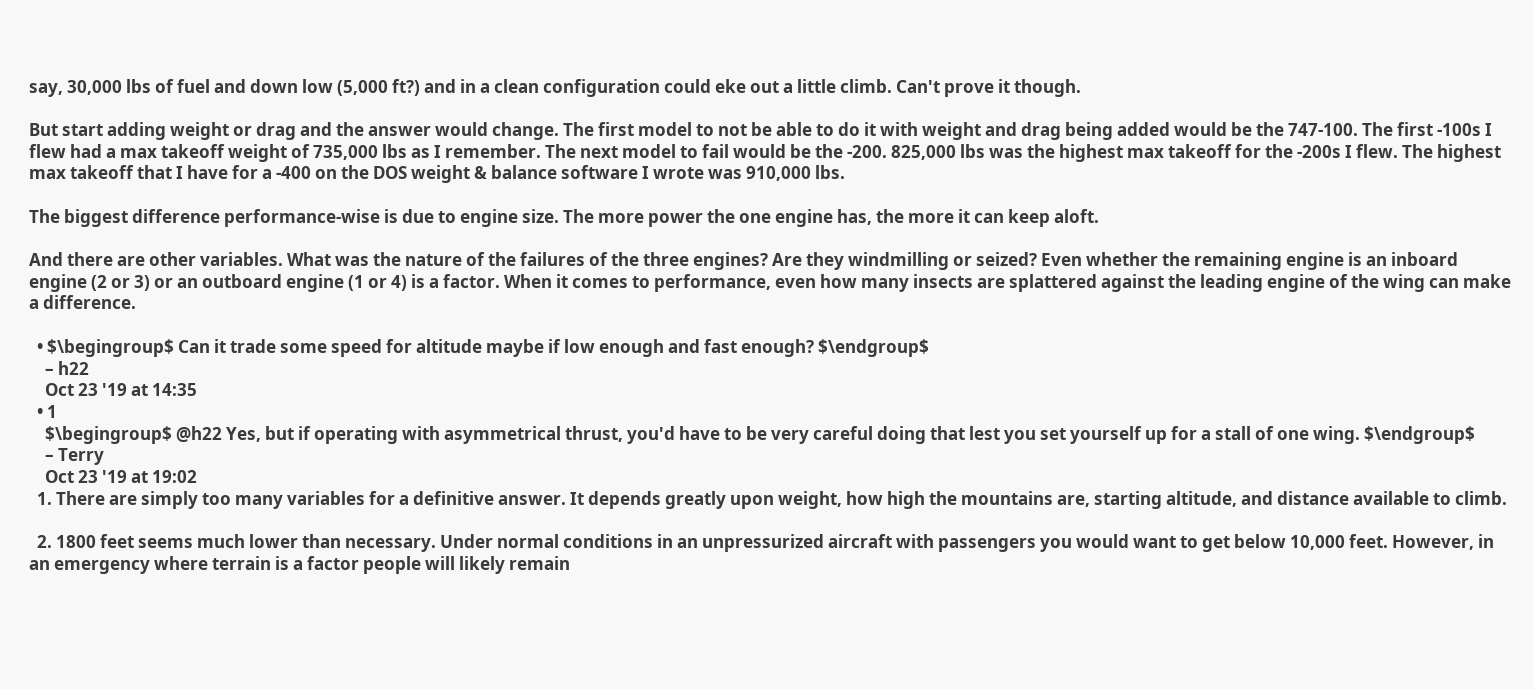say, 30,000 lbs of fuel and down low (5,000 ft?) and in a clean configuration could eke out a little climb. Can't prove it though.

But start adding weight or drag and the answer would change. The first model to not be able to do it with weight and drag being added would be the 747-100. The first -100s I flew had a max takeoff weight of 735,000 lbs as I remember. The next model to fail would be the -200. 825,000 lbs was the highest max takeoff for the -200s I flew. The highest max takeoff that I have for a -400 on the DOS weight & balance software I wrote was 910,000 lbs.

The biggest difference performance-wise is due to engine size. The more power the one engine has, the more it can keep aloft.

And there are other variables. What was the nature of the failures of the three engines? Are they windmilling or seized? Even whether the remaining engine is an inboard engine (2 or 3) or an outboard engine (1 or 4) is a factor. When it comes to performance, even how many insects are splattered against the leading engine of the wing can make a difference.

  • $\begingroup$ Can it trade some speed for altitude maybe if low enough and fast enough? $\endgroup$
    – h22
    Oct 23 '19 at 14:35
  • 1
    $\begingroup$ @h22 Yes, but if operating with asymmetrical thrust, you'd have to be very careful doing that lest you set yourself up for a stall of one wing. $\endgroup$
    – Terry
    Oct 23 '19 at 19:02
  1. There are simply too many variables for a definitive answer. It depends greatly upon weight, how high the mountains are, starting altitude, and distance available to climb.

  2. 1800 feet seems much lower than necessary. Under normal conditions in an unpressurized aircraft with passengers you would want to get below 10,000 feet. However, in an emergency where terrain is a factor people will likely remain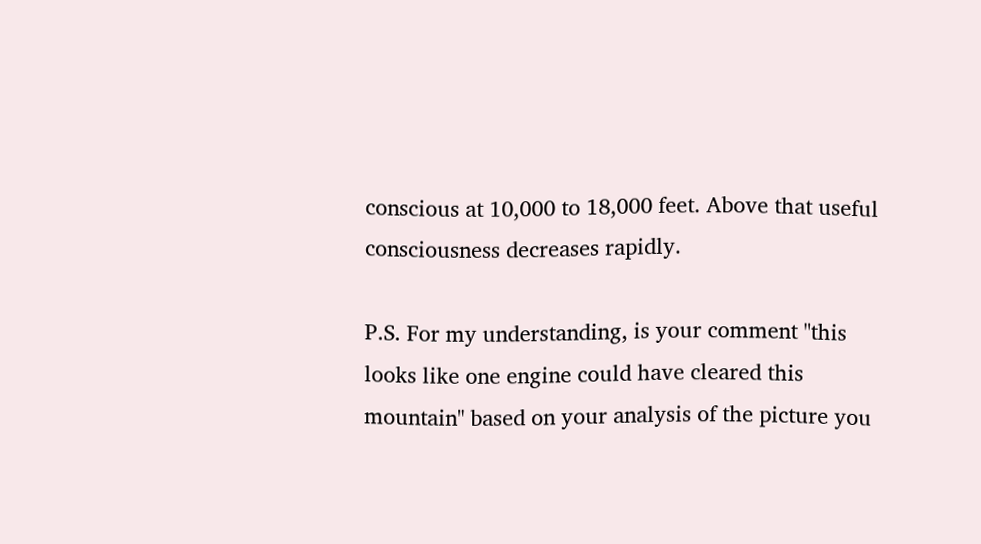conscious at 10,000 to 18,000 feet. Above that useful consciousness decreases rapidly.

P.S. For my understanding, is your comment "this looks like one engine could have cleared this mountain" based on your analysis of the picture you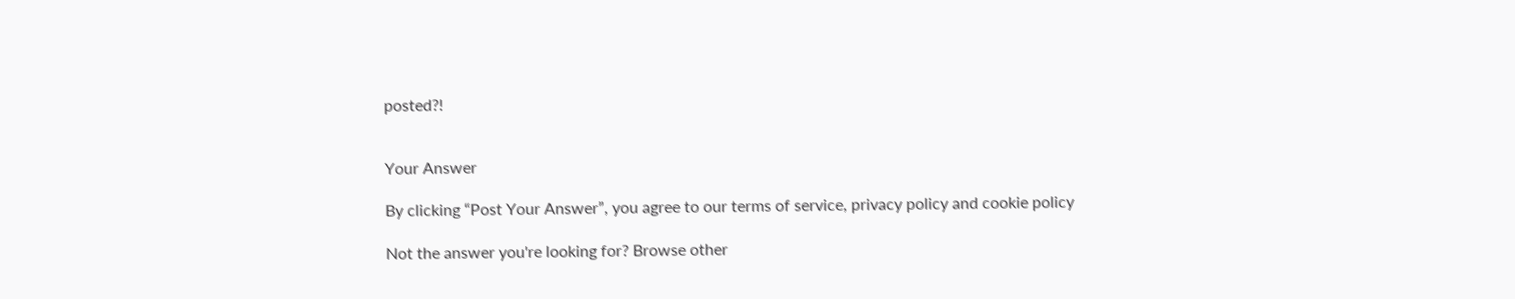posted?!


Your Answer

By clicking “Post Your Answer”, you agree to our terms of service, privacy policy and cookie policy

Not the answer you're looking for? Browse other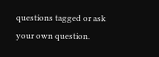questions tagged or ask your own question.